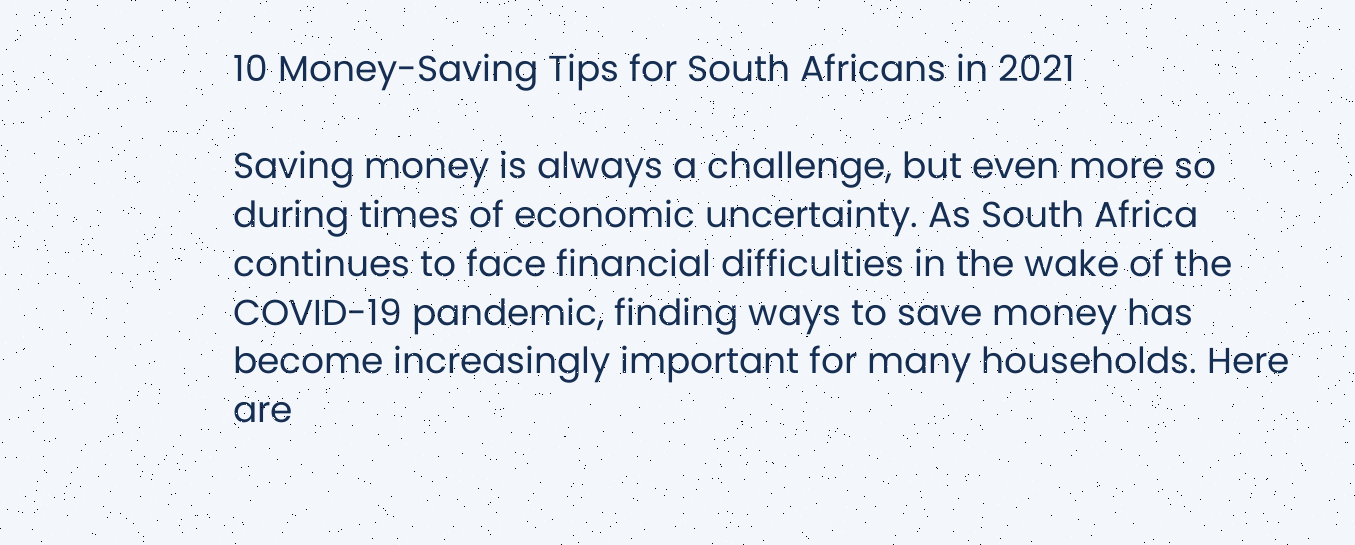10 Money-Saving Tips for South Africans in 2021

Saving money is always a challenge, but even more so during times of economic uncertainty. As South Africa continues to face financial difficulties in the wake of the COVID-19 pandemic, finding ways to save money has become increasingly important for many households. Here are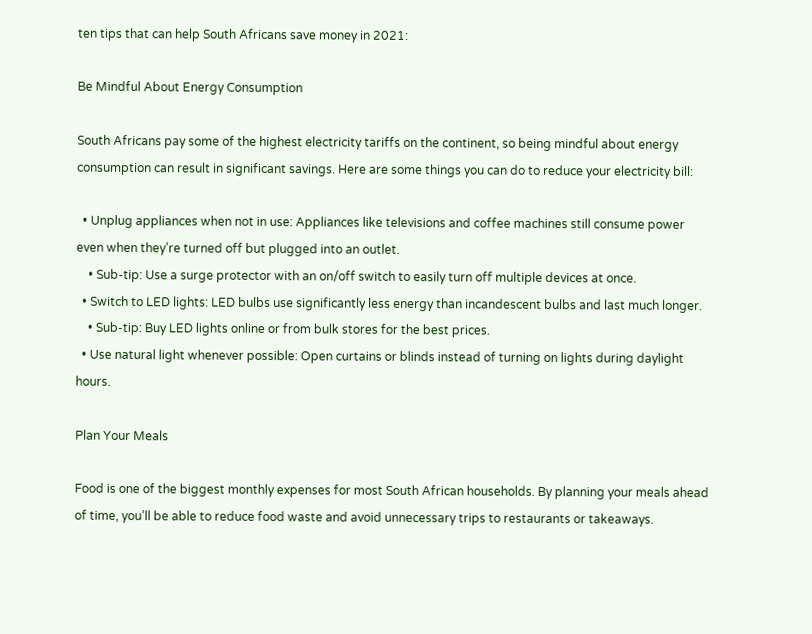ten tips that can help South Africans save money in 2021:

Be Mindful About Energy Consumption

South Africans pay some of the highest electricity tariffs on the continent, so being mindful about energy consumption can result in significant savings. Here are some things you can do to reduce your electricity bill:

  • Unplug appliances when not in use: Appliances like televisions and coffee machines still consume power even when they’re turned off but plugged into an outlet.
    • Sub-tip: Use a surge protector with an on/off switch to easily turn off multiple devices at once.
  • Switch to LED lights: LED bulbs use significantly less energy than incandescent bulbs and last much longer.
    • Sub-tip: Buy LED lights online or from bulk stores for the best prices.
  • Use natural light whenever possible: Open curtains or blinds instead of turning on lights during daylight hours.

Plan Your Meals

Food is one of the biggest monthly expenses for most South African households. By planning your meals ahead of time, you’ll be able to reduce food waste and avoid unnecessary trips to restaurants or takeaways.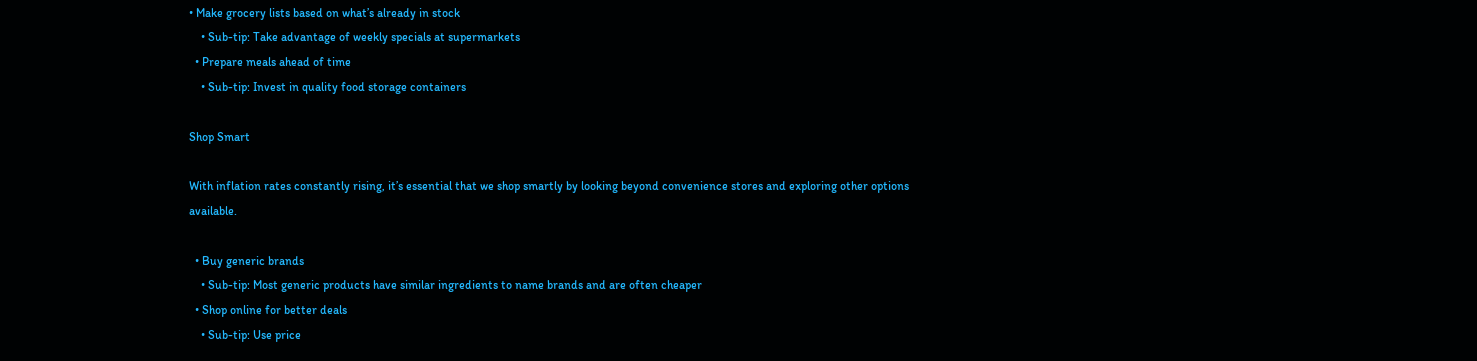• Make grocery lists based on what’s already in stock
    • Sub-tip: Take advantage of weekly specials at supermarkets
  • Prepare meals ahead of time
    • Sub-tip: Invest in quality food storage containers

Shop Smart

With inflation rates constantly rising, it’s essential that we shop smartly by looking beyond convenience stores and exploring other options available.

  • Buy generic brands
    • Sub-tip: Most generic products have similar ingredients to name brands and are often cheaper
  • Shop online for better deals
    • Sub-tip: Use price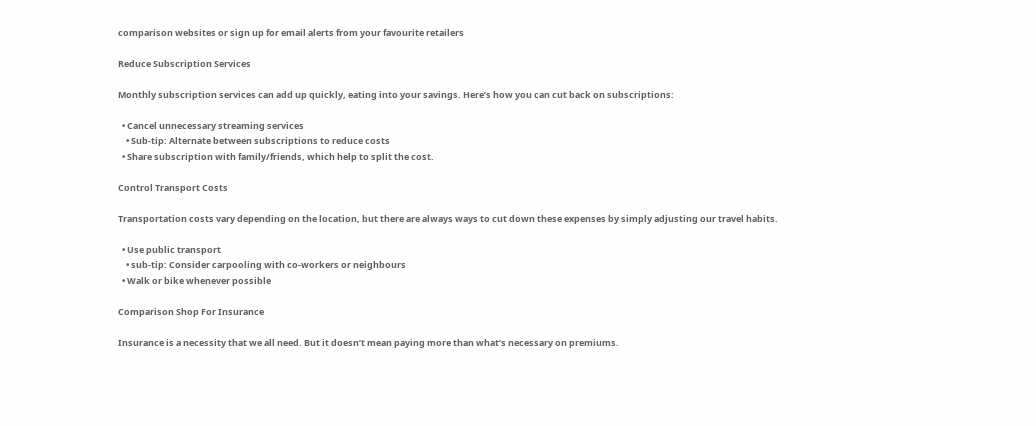comparison websites or sign up for email alerts from your favourite retailers

Reduce Subscription Services

Monthly subscription services can add up quickly, eating into your savings. Here’s how you can cut back on subscriptions:

  • Cancel unnecessary streaming services
    • Sub-tip: Alternate between subscriptions to reduce costs
  • Share subscription with family/friends, which help to split the cost.

Control Transport Costs

Transportation costs vary depending on the location, but there are always ways to cut down these expenses by simply adjusting our travel habits.

  • Use public transport
    • sub-tip: Consider carpooling with co-workers or neighbours
  • Walk or bike whenever possible

Comparison Shop For Insurance

Insurance is a necessity that we all need. But it doesn’t mean paying more than what’s necessary on premiums.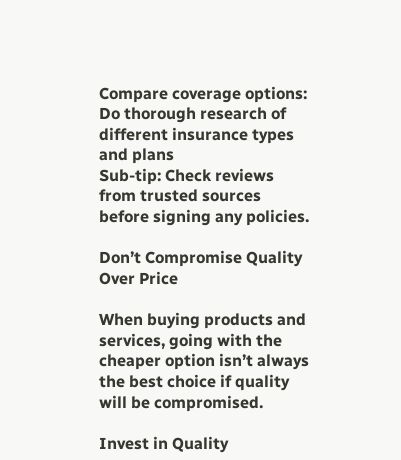Compare coverage options: Do thorough research of different insurance types and plans
Sub-tip: Check reviews from trusted sources before signing any policies.

Don’t Compromise Quality Over Price

When buying products and services, going with the cheaper option isn’t always the best choice if quality will be compromised.

Invest in Quality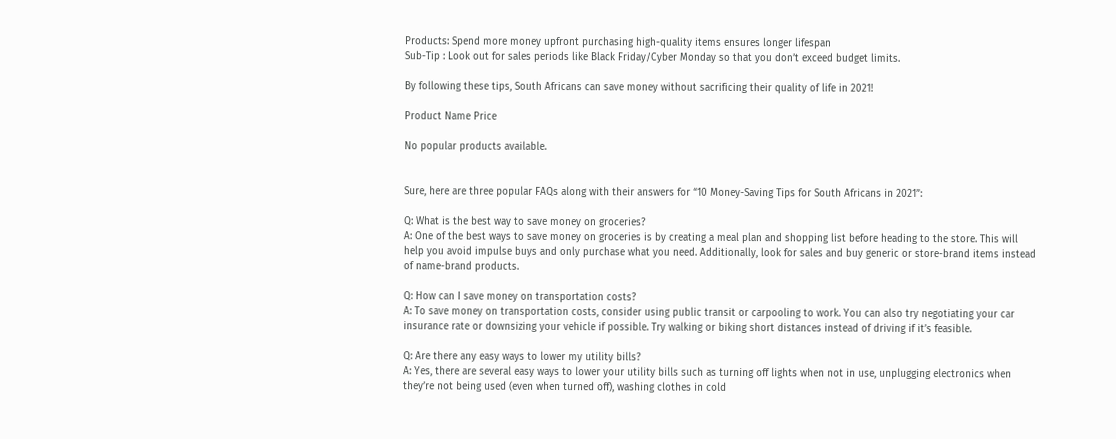Products: Spend more money upfront purchasing high-quality items ensures longer lifespan
Sub-Tip : Look out for sales periods like Black Friday/Cyber Monday so that you don’t exceed budget limits.

By following these tips, South Africans can save money without sacrificing their quality of life in 2021!

Product Name Price

No popular products available.


Sure, here are three popular FAQs along with their answers for “10 Money-Saving Tips for South Africans in 2021”:

Q: What is the best way to save money on groceries?
A: One of the best ways to save money on groceries is by creating a meal plan and shopping list before heading to the store. This will help you avoid impulse buys and only purchase what you need. Additionally, look for sales and buy generic or store-brand items instead of name-brand products.

Q: How can I save money on transportation costs?
A: To save money on transportation costs, consider using public transit or carpooling to work. You can also try negotiating your car insurance rate or downsizing your vehicle if possible. Try walking or biking short distances instead of driving if it’s feasible.

Q: Are there any easy ways to lower my utility bills?
A: Yes, there are several easy ways to lower your utility bills such as turning off lights when not in use, unplugging electronics when they’re not being used (even when turned off), washing clothes in cold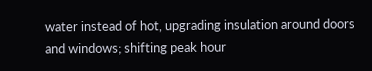water instead of hot, upgrading insulation around doors and windows; shifting peak hour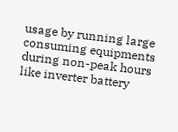usage by running large consuming equipments during non-peak hours like inverter battery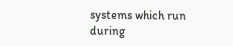systems which run during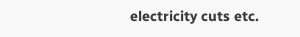electricity cuts etc.